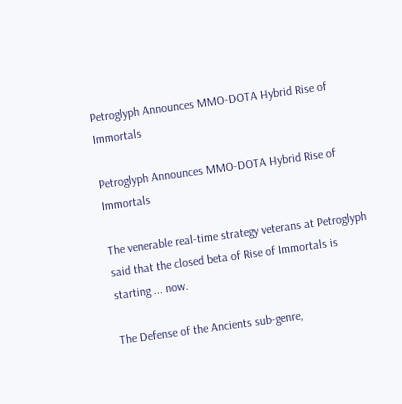Petroglyph Announces MMO-DOTA Hybrid Rise of Immortals

Petroglyph Announces MMO-DOTA Hybrid Rise of Immortals

The venerable real-time strategy veterans at Petroglyph said that the closed beta of Rise of Immortals is starting ... now.

The Defense of the Ancients sub-genre,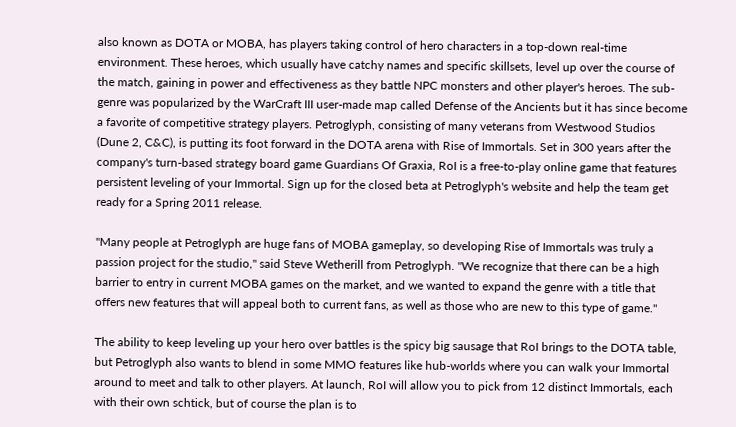also known as DOTA or MOBA, has players taking control of hero characters in a top-down real-time environment. These heroes, which usually have catchy names and specific skillsets, level up over the course of the match, gaining in power and effectiveness as they battle NPC monsters and other player's heroes. The sub-genre was popularized by the WarCraft III user-made map called Defense of the Ancients but it has since become a favorite of competitive strategy players. Petroglyph, consisting of many veterans from Westwood Studios (Dune 2, C&C), is putting its foot forward in the DOTA arena with Rise of Immortals. Set in 300 years after the company's turn-based strategy board game Guardians Of Graxia, RoI is a free-to-play online game that features persistent leveling of your Immortal. Sign up for the closed beta at Petroglyph's website and help the team get ready for a Spring 2011 release.

"Many people at Petroglyph are huge fans of MOBA gameplay, so developing Rise of Immortals was truly a passion project for the studio," said Steve Wetherill from Petroglyph. "We recognize that there can be a high barrier to entry in current MOBA games on the market, and we wanted to expand the genre with a title that offers new features that will appeal both to current fans, as well as those who are new to this type of game."

The ability to keep leveling up your hero over battles is the spicy big sausage that RoI brings to the DOTA table, but Petroglyph also wants to blend in some MMO features like hub-worlds where you can walk your Immortal around to meet and talk to other players. At launch, RoI will allow you to pick from 12 distinct Immortals, each with their own schtick, but of course the plan is to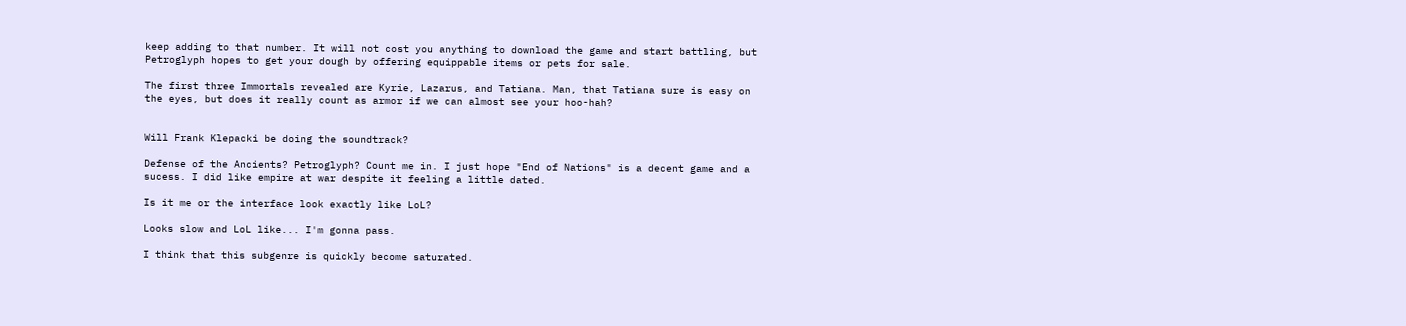keep adding to that number. It will not cost you anything to download the game and start battling, but Petroglyph hopes to get your dough by offering equippable items or pets for sale.

The first three Immortals revealed are Kyrie, Lazarus, and Tatiana. Man, that Tatiana sure is easy on the eyes, but does it really count as armor if we can almost see your hoo-hah?


Will Frank Klepacki be doing the soundtrack?

Defense of the Ancients? Petroglyph? Count me in. I just hope "End of Nations" is a decent game and a sucess. I did like empire at war despite it feeling a little dated.

Is it me or the interface look exactly like LoL?

Looks slow and LoL like... I'm gonna pass.

I think that this subgenre is quickly become saturated.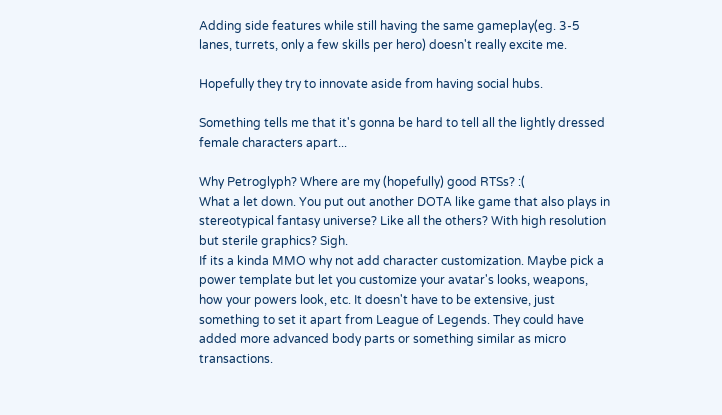Adding side features while still having the same gameplay(eg. 3-5 lanes, turrets, only a few skills per hero) doesn't really excite me.

Hopefully they try to innovate aside from having social hubs.

Something tells me that it's gonna be hard to tell all the lightly dressed female characters apart...

Why Petroglyph? Where are my (hopefully) good RTSs? :(
What a let down. You put out another DOTA like game that also plays in stereotypical fantasy universe? Like all the others? With high resolution but sterile graphics? Sigh.
If its a kinda MMO why not add character customization. Maybe pick a power template but let you customize your avatar's looks, weapons, how your powers look, etc. It doesn't have to be extensive, just something to set it apart from League of Legends. They could have added more advanced body parts or something similar as micro transactions.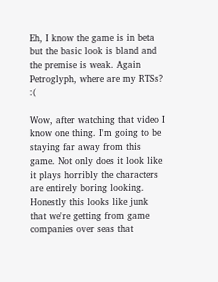Eh, I know the game is in beta but the basic look is bland and the premise is weak. Again Petroglyph, where are my RTSs? :(

Wow, after watching that video I know one thing. I'm going to be staying far away from this game. Not only does it look like it plays horribly the characters are entirely boring looking. Honestly this looks like junk that we're getting from game companies over seas that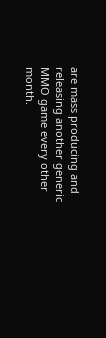are mass producing and releasing another generic MMO game every other month.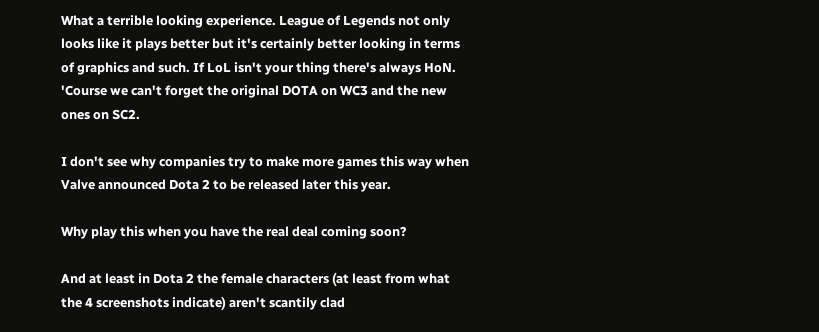What a terrible looking experience. League of Legends not only looks like it plays better but it's certainly better looking in terms of graphics and such. If LoL isn't your thing there's always HoN. 'Course we can't forget the original DOTA on WC3 and the new ones on SC2.

I don't see why companies try to make more games this way when Valve announced Dota 2 to be released later this year.

Why play this when you have the real deal coming soon?

And at least in Dota 2 the female characters (at least from what the 4 screenshots indicate) aren't scantily clad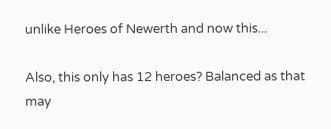unlike Heroes of Newerth and now this...

Also, this only has 12 heroes? Balanced as that may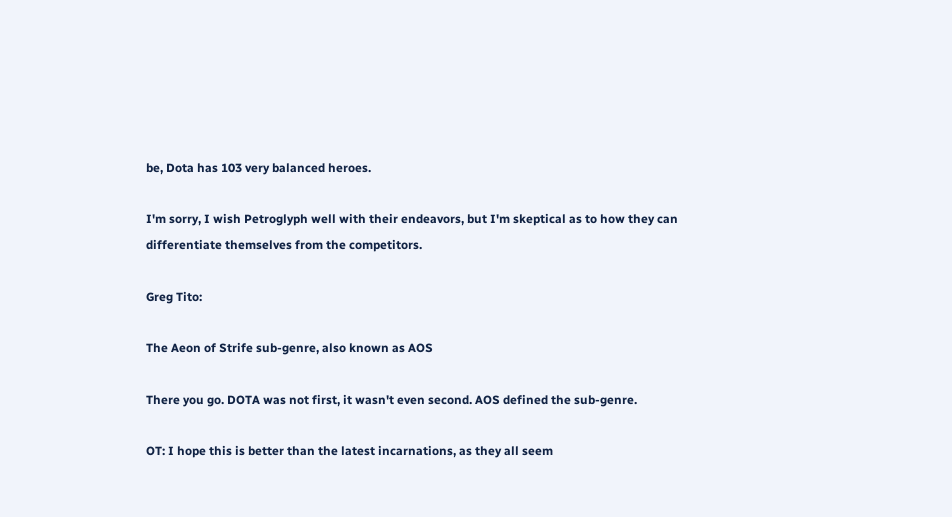be, Dota has 103 very balanced heroes.

I'm sorry, I wish Petroglyph well with their endeavors, but I'm skeptical as to how they can differentiate themselves from the competitors.

Greg Tito:

The Aeon of Strife sub-genre, also known as AOS

There you go. DOTA was not first, it wasn't even second. AOS defined the sub-genre.

OT: I hope this is better than the latest incarnations, as they all seem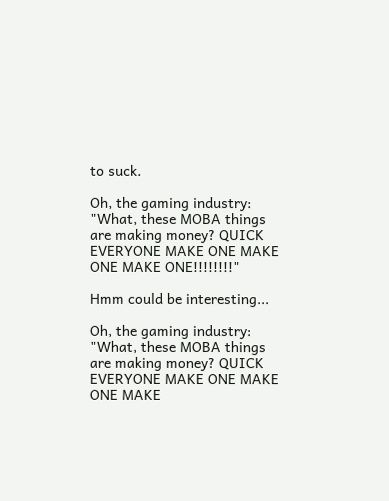to suck.

Oh, the gaming industry:
"What, these MOBA things are making money? QUICK EVERYONE MAKE ONE MAKE ONE MAKE ONE!!!!!!!!"

Hmm could be interesting...

Oh, the gaming industry:
"What, these MOBA things are making money? QUICK EVERYONE MAKE ONE MAKE ONE MAKE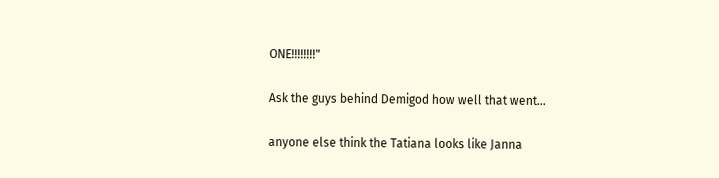ONE!!!!!!!!"

Ask the guys behind Demigod how well that went...

anyone else think the Tatiana looks like Janna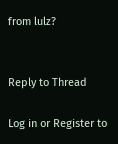from lulz?


Reply to Thread

Log in or Register to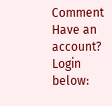Comment
Have an account? Login below: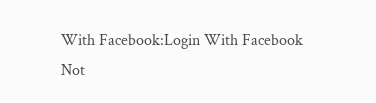With Facebook:Login With Facebook
Not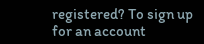registered? To sign up for an account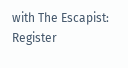with The Escapist:
Register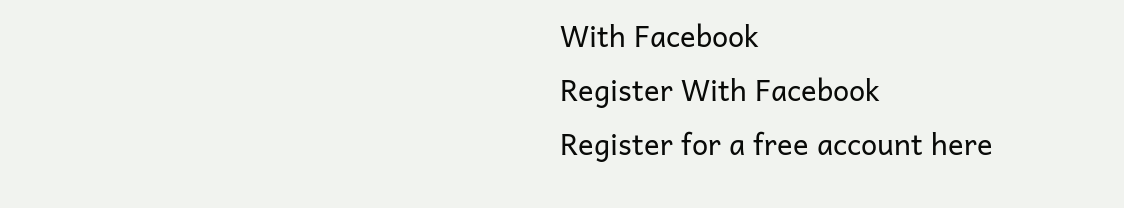With Facebook
Register With Facebook
Register for a free account here